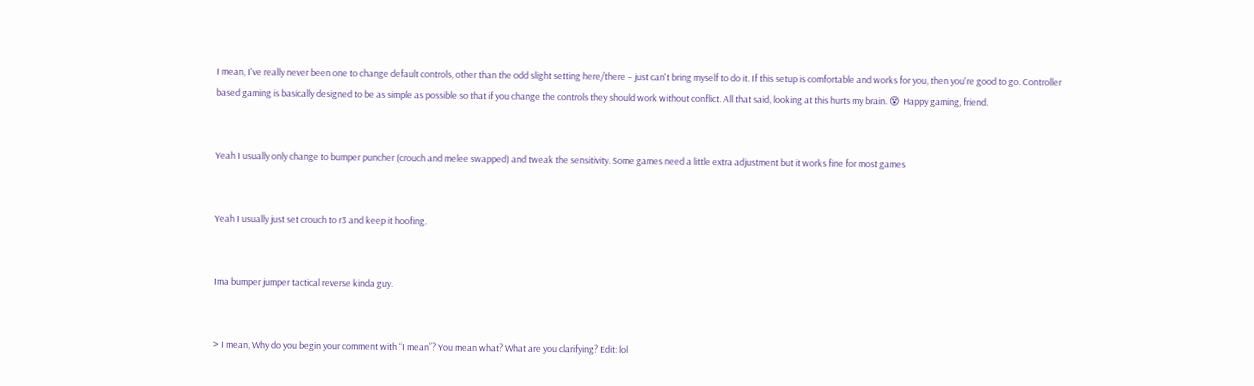I mean, I've really never been one to change default controls, other than the odd slight setting here/there – just can't bring myself to do it. If this setup is comfortable and works for you, then you're good to go. Controller based gaming is basically designed to be as simple as possible so that if you change the controls they should work without conflict. All that said, looking at this hurts my brain. 😵  Happy gaming, friend.


Yeah I usually only change to bumper puncher (crouch and melee swapped) and tweak the sensitivity. Some games need a little extra adjustment but it works fine for most games


Yeah I usually just set crouch to r3 and keep it hoofing.


Ima bumper jumper tactical reverse kinda guy.


> I mean, Why do you begin your comment with “I mean”? You mean what? What are you clarifying? Edit: lol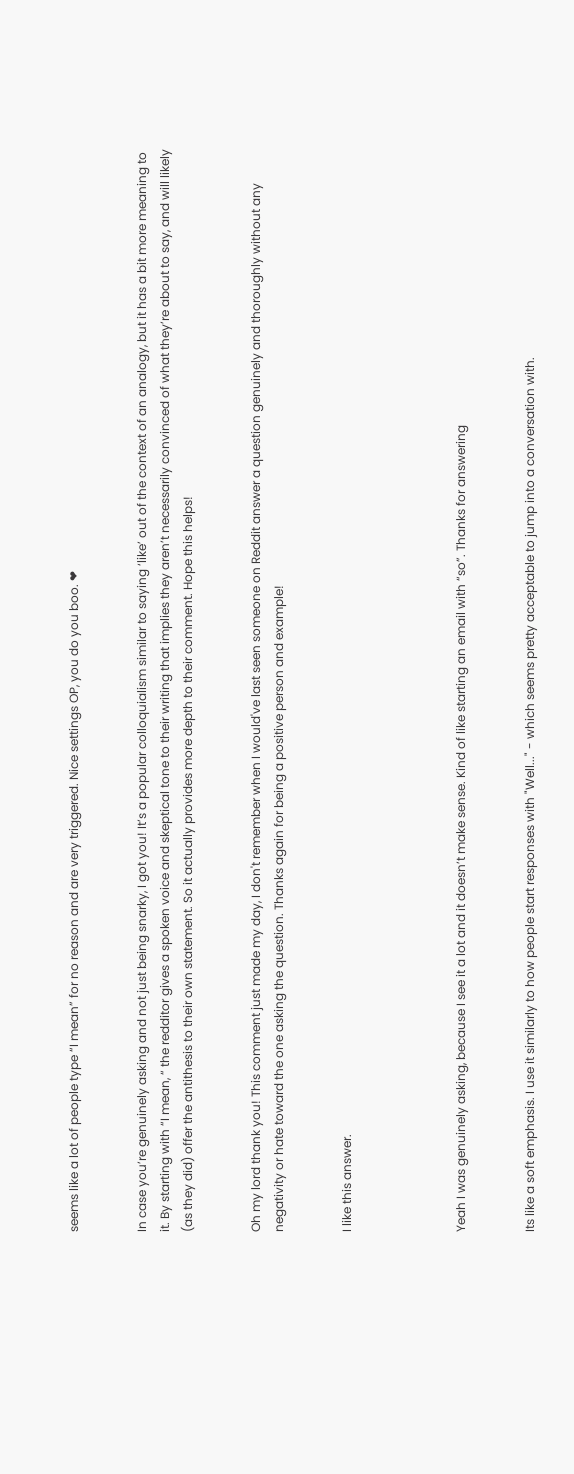seems like a lot of people type “I mean” for no reason and are very triggered. Nice settings OP, you do you boo. ❤


In case you’re genuinely asking and not just being snarky, I got you! It’s a popular colloquialism similar to saying ‘like’ out of the context of an analogy, but it has a bit more meaning to it. By starting with “I mean, “ the redditor gives a spoken voice and skeptical tone to their writing that implies they aren’t necessarily convinced of what they’re about to say, and will likely (as they did) offer the antithesis to their own statement. So it actually provides more depth to their comment. Hope this helps!


Oh my lord thank you! This comment just made my day, I don't remember when I would've last seen someone on Reddit answer a question genuinely and thoroughly without any negativity or hate toward the one asking the question. Thanks again for being a positive person and example!


I like this answer.




Yeah I was genuinely asking, because I see it a lot and it doesn’t make sense. Kind of like starting an email with “so”. Thanks for answering


Its like a soft emphasis. I use it similarly to how people start responses with "Well..." - which seems pretty acceptable to jump into a conversation with.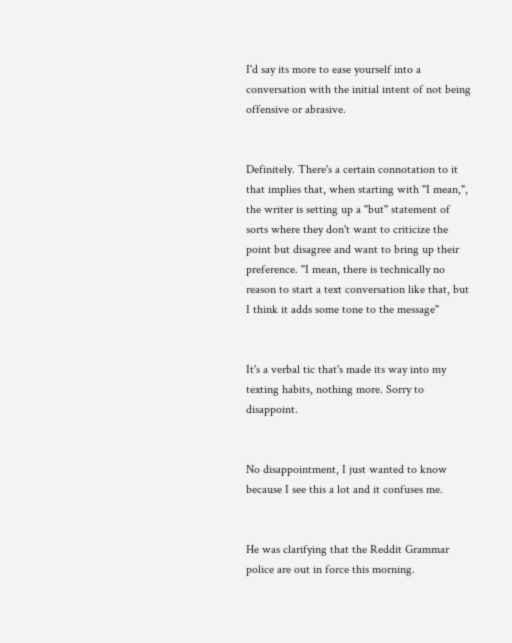I'd say its more to ease yourself into a conversation with the initial intent of not being offensive or abrasive.


Definitely. There's a certain connotation to it that implies that, when starting with "I mean,", the writer is setting up a "but" statement of sorts where they don't want to criticize the point but disagree and want to bring up their preference. "I mean, there is technically no reason to start a text conversation like that, but I think it adds some tone to the message"


It's a verbal tic that's made its way into my texting habits, nothing more. Sorry to disappoint.


No disappointment, I just wanted to know because I see this a lot and it confuses me.


He was clarifying that the Reddit Grammar police are out in force this morning.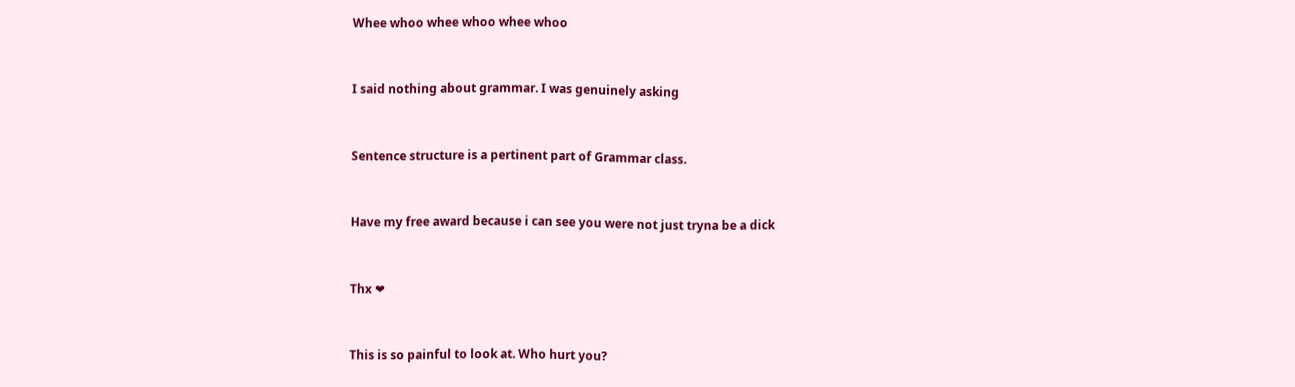Whee whoo whee whoo whee whoo


I said nothing about grammar. I was genuinely asking


Sentence structure is a pertinent part of Grammar class.


Have my free award because i can see you were not just tryna be a dick


Thx ❤


This is so painful to look at. Who hurt you?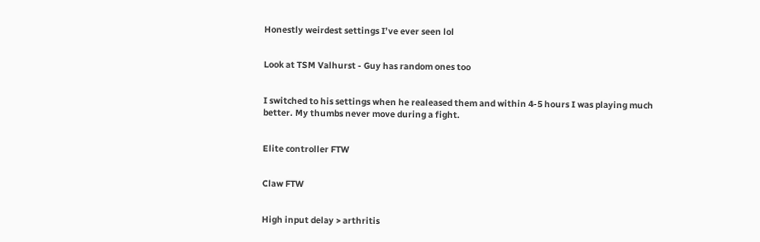Honestly weirdest settings I’ve ever seen lol


Look at TSM Valhurst - Guy has random ones too


I switched to his settings when he realeased them and within 4-5 hours I was playing much better. My thumbs never move during a fight.


Elite controller FTW


Claw FTW


High input delay > arthritis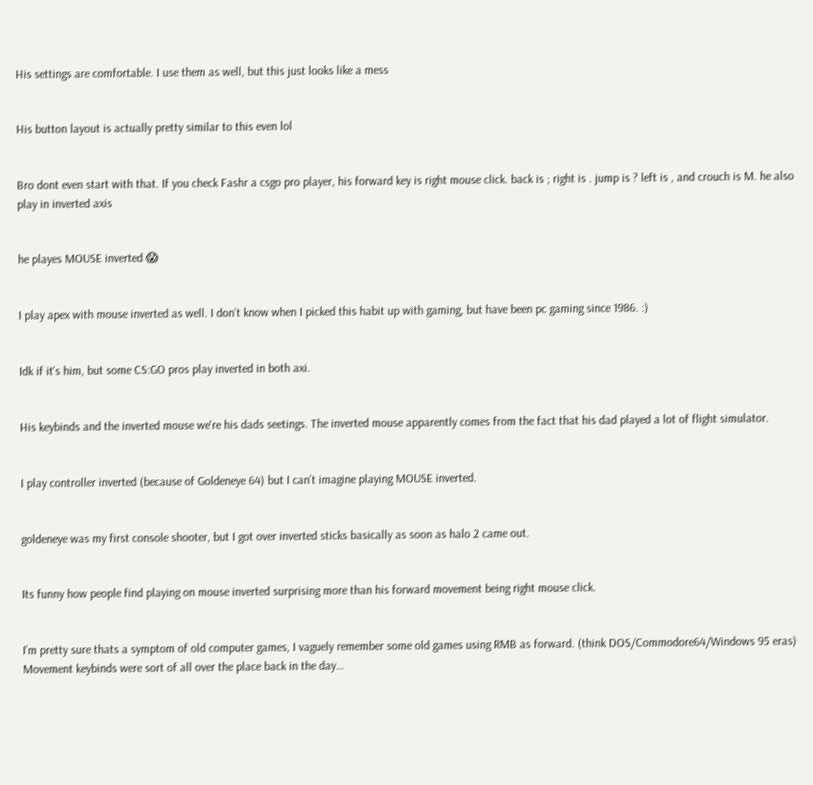His settings are comfortable. I use them as well, but this just looks like a mess


His button layout is actually pretty similar to this even lol


Bro dont even start with that. If you check Fashr a csgo pro player, his forward key is right mouse click. back is ; right is . jump is ? left is , and crouch is M. he also play in inverted axis


he playes MOUSE inverted 😱


I play apex with mouse inverted as well. I don’t know when I picked this habit up with gaming, but have been pc gaming since 1986. :)


Idk if it's him, but some CS:GO pros play inverted in both axi.


His keybinds and the inverted mouse we're his dads seetings. The inverted mouse apparently comes from the fact that his dad played a lot of flight simulator.


I play controller inverted (because of Goldeneye 64) but I can’t imagine playing MOUSE inverted.


goldeneye was my first console shooter, but I got over inverted sticks basically as soon as halo 2 came out.


Its funny how people find playing on mouse inverted surprising more than his forward movement being right mouse click.


I’m pretty sure thats a symptom of old computer games, I vaguely remember some old games using RMB as forward. (think DOS/Commodore64/Windows 95 eras) Movement keybinds were sort of all over the place back in the day…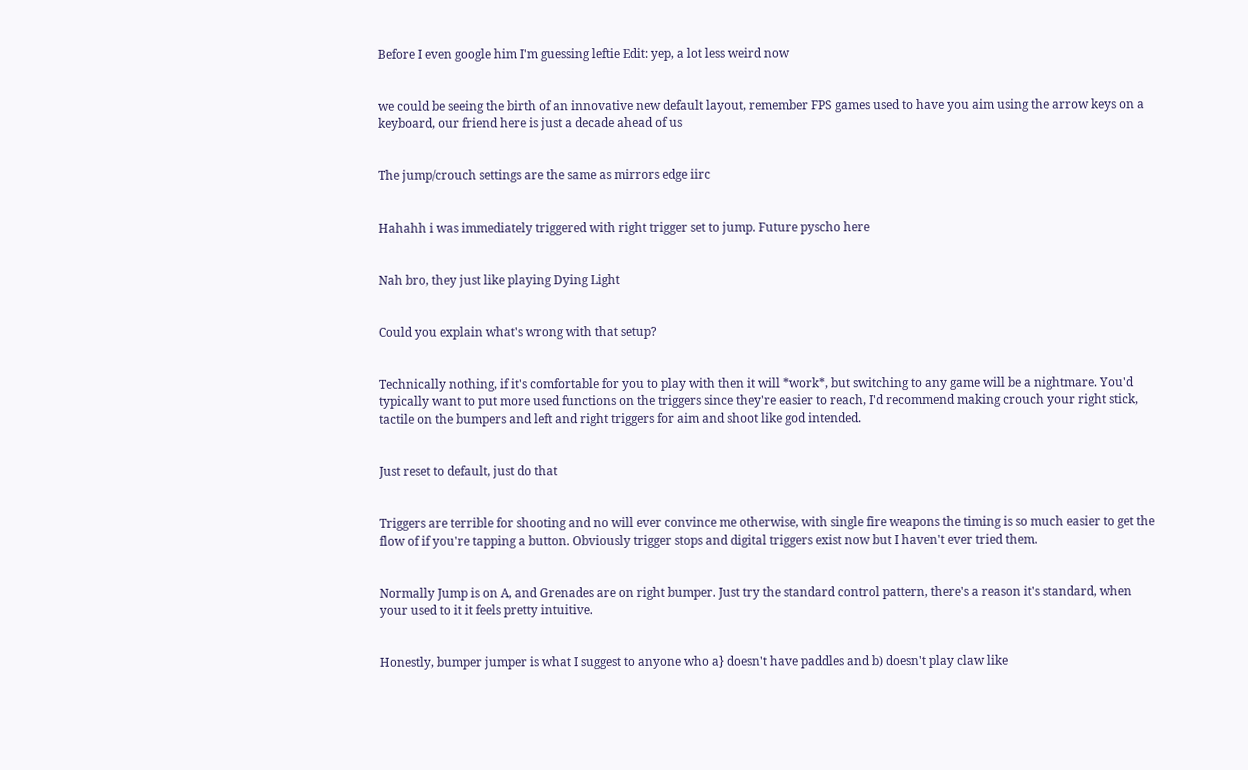Before I even google him I'm guessing leftie Edit: yep, a lot less weird now


we could be seeing the birth of an innovative new default layout, remember FPS games used to have you aim using the arrow keys on a keyboard, our friend here is just a decade ahead of us


The jump/crouch settings are the same as mirrors edge iirc


Hahahh i was immediately triggered with right trigger set to jump. Future pyscho here


Nah bro, they just like playing Dying Light


Could you explain what's wrong with that setup?


Technically nothing, if it's comfortable for you to play with then it will *work*, but switching to any game will be a nightmare. You'd typically want to put more used functions on the triggers since they're easier to reach, I'd recommend making crouch your right stick, tactile on the bumpers and left and right triggers for aim and shoot like god intended.


Just reset to default, just do that


Triggers are terrible for shooting and no will ever convince me otherwise, with single fire weapons the timing is so much easier to get the flow of if you're tapping a button. Obviously trigger stops and digital triggers exist now but I haven't ever tried them.


Normally Jump is on A, and Grenades are on right bumper. Just try the standard control pattern, there's a reason it's standard, when your used to it it feels pretty intuitive.


Honestly, bumper jumper is what I suggest to anyone who a} doesn't have paddles and b) doesn't play claw like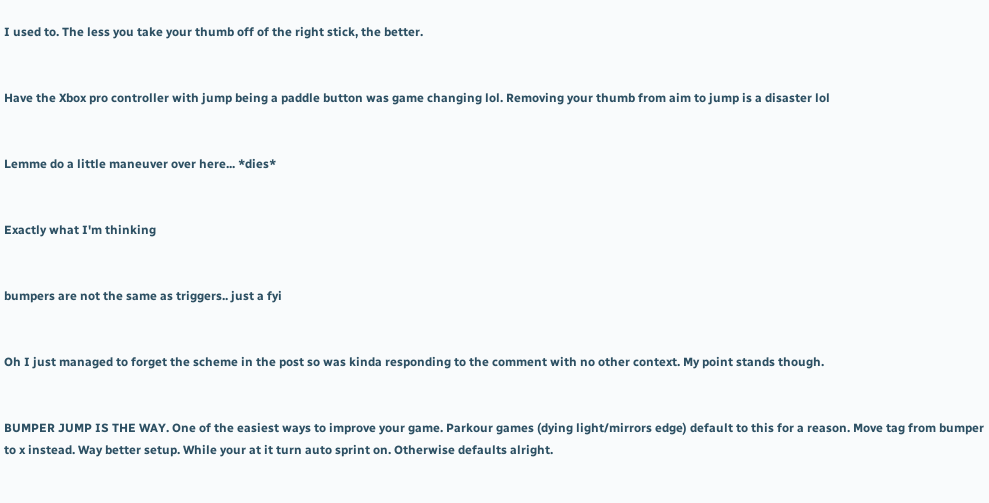I used to. The less you take your thumb off of the right stick, the better.


Have the Xbox pro controller with jump being a paddle button was game changing lol. Removing your thumb from aim to jump is a disaster lol


Lemme do a little maneuver over here... *dies*


Exactly what I'm thinking


bumpers are not the same as triggers.. just a fyi


Oh I just managed to forget the scheme in the post so was kinda responding to the comment with no other context. My point stands though.


BUMPER JUMP IS THE WAY. One of the easiest ways to improve your game. Parkour games (dying light/mirrors edge) default to this for a reason. Move tag from bumper to x instead. Way better setup. While your at it turn auto sprint on. Otherwise defaults alright.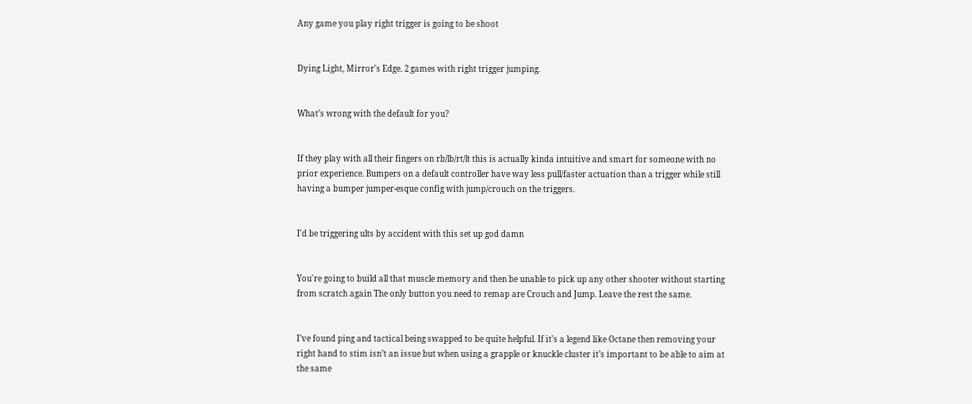Any game you play right trigger is going to be shoot


Dying Light, Mirror's Edge. 2 games with right trigger jumping.


What’s wrong with the default for you?


If they play with all their fingers on rb/lb/rt/lt this is actually kinda intuitive and smart for someone with no prior experience. Bumpers on a default controller have way less pull/faster actuation than a trigger while still having a bumper jumper-esque config with jump/crouch on the triggers.


I'd be triggering ults by accident with this set up god damn


You're going to build all that muscle memory and then be unable to pick up any other shooter without starting from scratch again The only button you need to remap are Crouch and Jump. Leave the rest the same.


I’ve found ping and tactical being swapped to be quite helpful. If it’s a legend like Octane then removing your right hand to stim isn’t an issue but when using a grapple or knuckle cluster it’s important to be able to aim at the same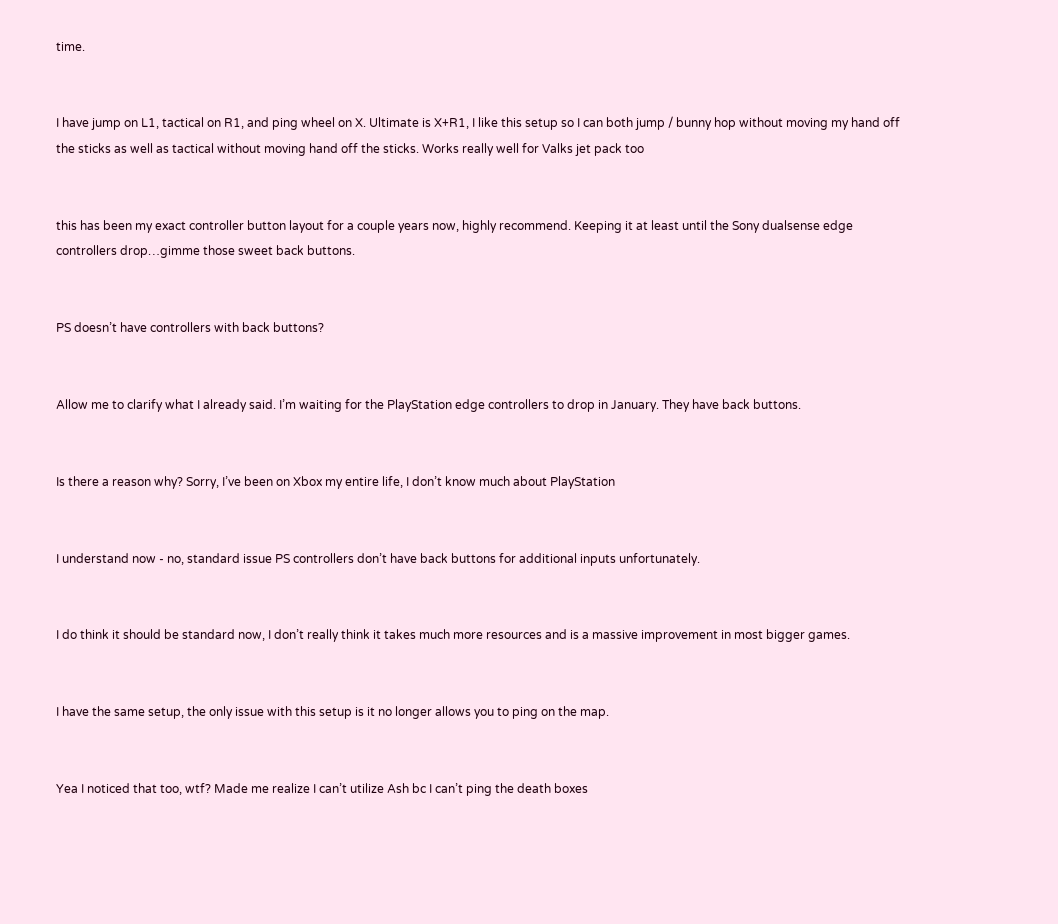time.


I have jump on L1, tactical on R1, and ping wheel on X. Ultimate is X+R1, I like this setup so I can both jump / bunny hop without moving my hand off the sticks as well as tactical without moving hand off the sticks. Works really well for Valks jet pack too


this has been my exact controller button layout for a couple years now, highly recommend. Keeping it at least until the Sony dualsense edge controllers drop…gimme those sweet back buttons.


PS doesn’t have controllers with back buttons?


Allow me to clarify what I already said. I’m waiting for the PlayStation edge controllers to drop in January. They have back buttons.


Is there a reason why? Sorry, I’ve been on Xbox my entire life, I don’t know much about PlayStation


I understand now - no, standard issue PS controllers don’t have back buttons for additional inputs unfortunately.


I do think it should be standard now, I don’t really think it takes much more resources and is a massive improvement in most bigger games.


I have the same setup, the only issue with this setup is it no longer allows you to ping on the map.


Yea I noticed that too, wtf? Made me realize I can’t utilize Ash bc I can’t ping the death boxes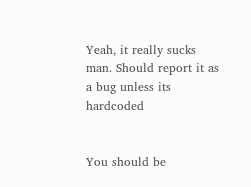Yeah, it really sucks man. Should report it as a bug unless its hardcoded


You should be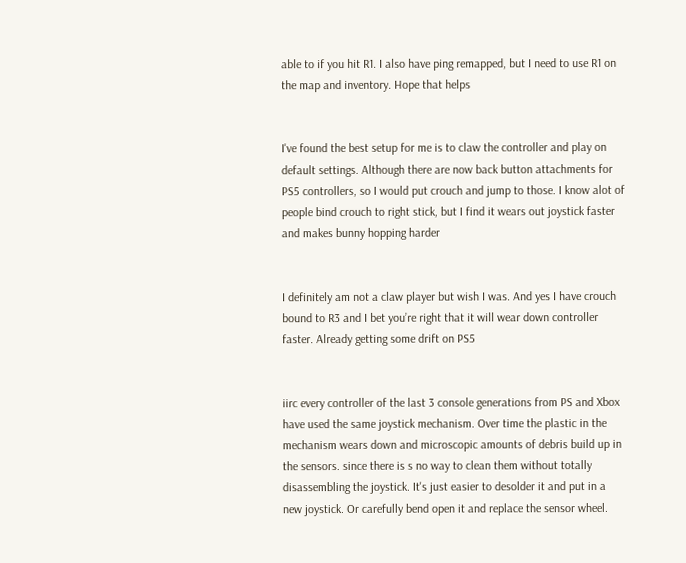able to if you hit R1. I also have ping remapped, but I need to use R1 on the map and inventory. Hope that helps


I've found the best setup for me is to claw the controller and play on default settings. Although there are now back button attachments for PS5 controllers, so I would put crouch and jump to those. I know alot of people bind crouch to right stick, but I find it wears out joystick faster and makes bunny hopping harder


I definitely am not a claw player but wish I was. And yes I have crouch bound to R3 and I bet you’re right that it will wear down controller faster. Already getting some drift on PS5


iirc every controller of the last 3 console generations from PS and Xbox have used the same joystick mechanism. Over time the plastic in the mechanism wears down and microscopic amounts of debris build up in the sensors. since there is s no way to clean them without totally disassembling the joystick. It's just easier to desolder it and put in a new joystick. Or carefully bend open it and replace the sensor wheel.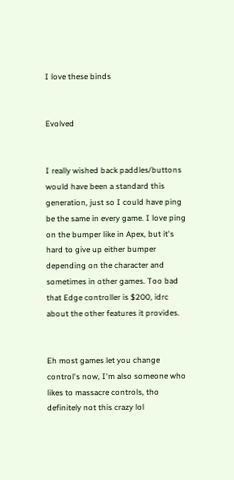I love these binds


Evolved


I really wished back paddles/buttons would have been a standard this generation, just so I could have ping be the same in every game. I love ping on the bumper like in Apex, but it's hard to give up either bumper depending on the character and sometimes in other games. Too bad that Edge controller is $200, idrc about the other features it provides.


Eh most games let you change control's now, I'm also someone who likes to massacre controls, tho definitely not this crazy lol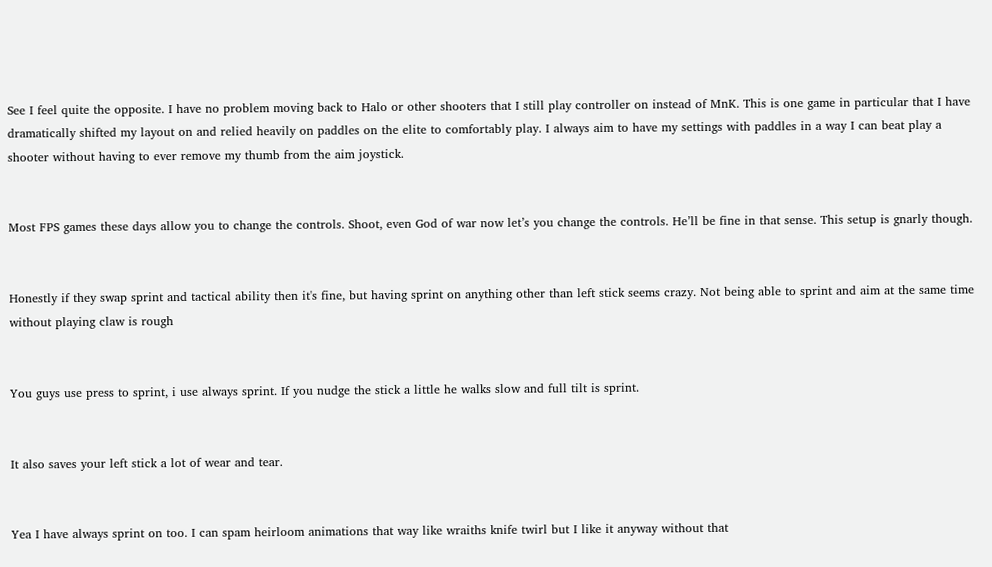See I feel quite the opposite. I have no problem moving back to Halo or other shooters that I still play controller on instead of MnK. This is one game in particular that I have dramatically shifted my layout on and relied heavily on paddles on the elite to comfortably play. I always aim to have my settings with paddles in a way I can beat play a shooter without having to ever remove my thumb from the aim joystick.


Most FPS games these days allow you to change the controls. Shoot, even God of war now let’s you change the controls. He’ll be fine in that sense. This setup is gnarly though.


Honestly if they swap sprint and tactical ability then it's fine, but having sprint on anything other than left stick seems crazy. Not being able to sprint and aim at the same time without playing claw is rough


You guys use press to sprint, i use always sprint. If you nudge the stick a little he walks slow and full tilt is sprint.


It also saves your left stick a lot of wear and tear.


Yea I have always sprint on too. I can spam heirloom animations that way like wraiths knife twirl but I like it anyway without that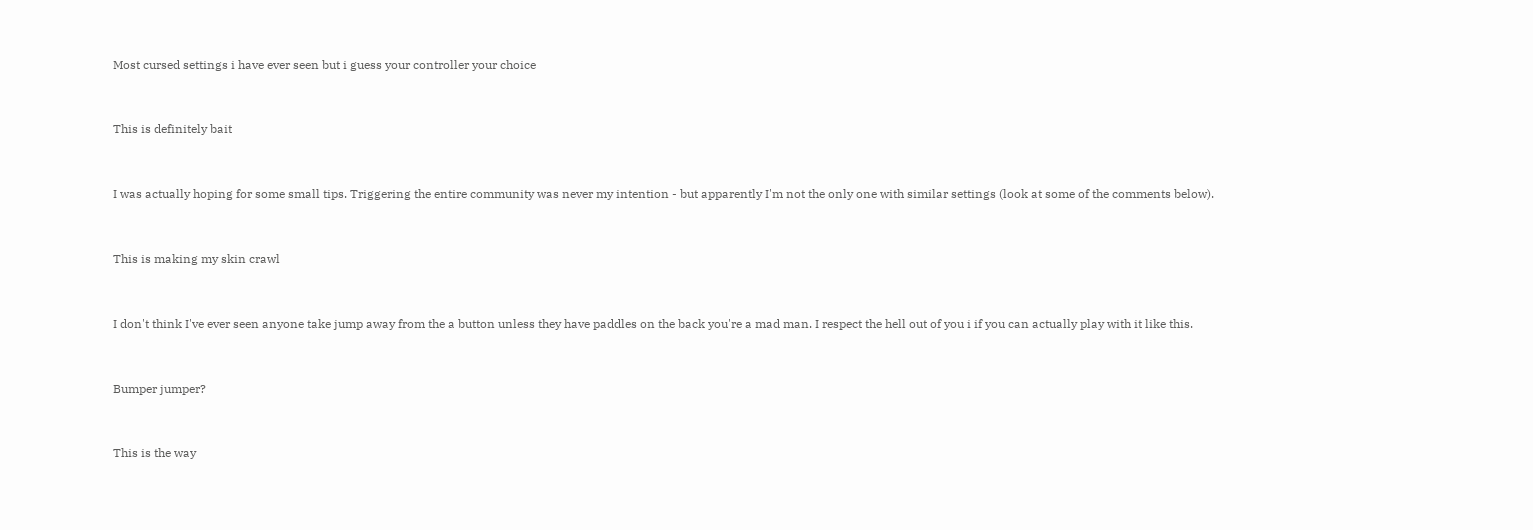Most cursed settings i have ever seen but i guess your controller your choice


This is definitely bait


I was actually hoping for some small tips. Triggering the entire community was never my intention - but apparently I'm not the only one with similar settings (look at some of the comments below).


This is making my skin crawl


I don't think I've ever seen anyone take jump away from the a button unless they have paddles on the back you're a mad man. I respect the hell out of you i if you can actually play with it like this.


Bumper jumper?


This is the way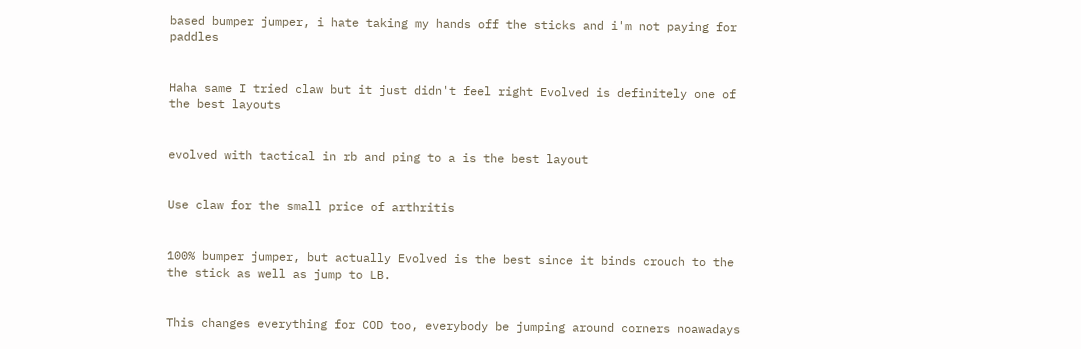based bumper jumper, i hate taking my hands off the sticks and i'm not paying for paddles


Haha same I tried claw but it just didn't feel right Evolved is definitely one of the best layouts


evolved with tactical in rb and ping to a is the best layout


Use claw for the small price of arthritis


100% bumper jumper, but actually Evolved is the best since it binds crouch to the the stick as well as jump to LB.


This changes everything for COD too, everybody be jumping around corners noawadays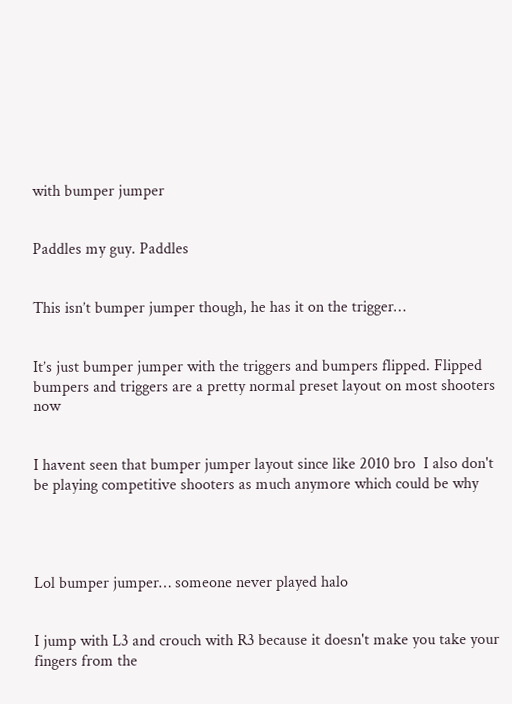with bumper jumper


Paddles my guy. Paddles


This isn’t bumper jumper though, he has it on the trigger…


It’s just bumper jumper with the triggers and bumpers flipped. Flipped bumpers and triggers are a pretty normal preset layout on most shooters now


I havent seen that bumper jumper layout since like 2010 bro  I also don't be playing competitive shooters as much anymore which could be why




Lol bumper jumper… someone never played halo


I jump with L3 and crouch with R3 because it doesn't make you take your fingers from the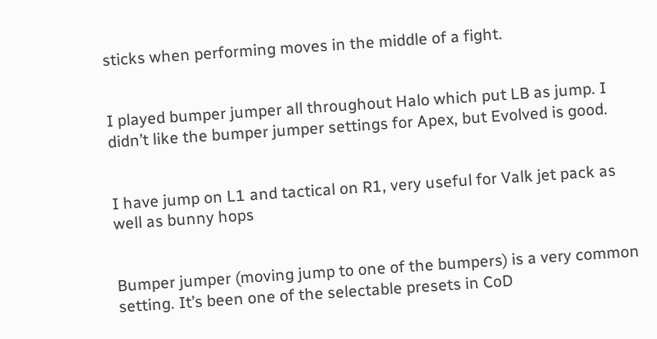sticks when performing moves in the middle of a fight.


I played bumper jumper all throughout Halo which put LB as jump. I didn’t like the bumper jumper settings for Apex, but Evolved is good.


I have jump on L1 and tactical on R1, very useful for Valk jet pack as well as bunny hops


Bumper jumper (moving jump to one of the bumpers) is a very common setting. It’s been one of the selectable presets in CoD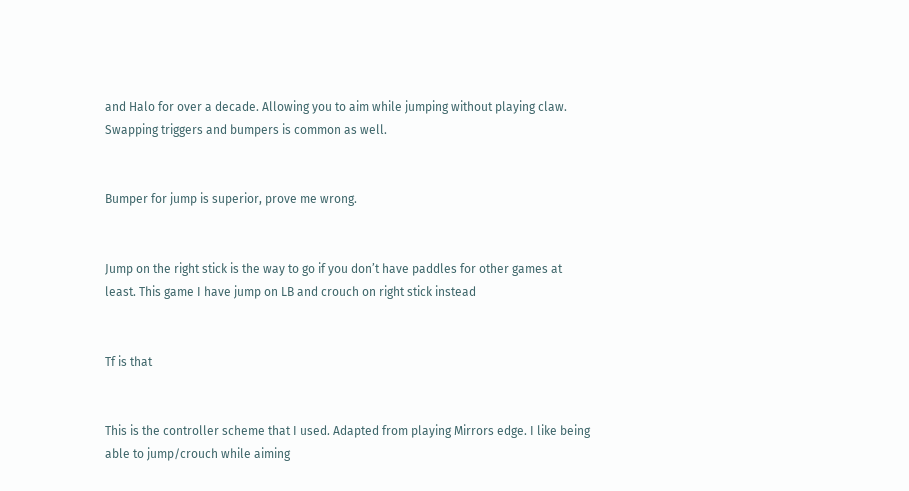and Halo for over a decade. Allowing you to aim while jumping without playing claw. Swapping triggers and bumpers is common as well.


Bumper for jump is superior, prove me wrong.


Jump on the right stick is the way to go if you don’t have paddles for other games at least. This game I have jump on LB and crouch on right stick instead


Tf is that


This is the controller scheme that I used. Adapted from playing Mirrors edge. I like being able to jump/crouch while aiming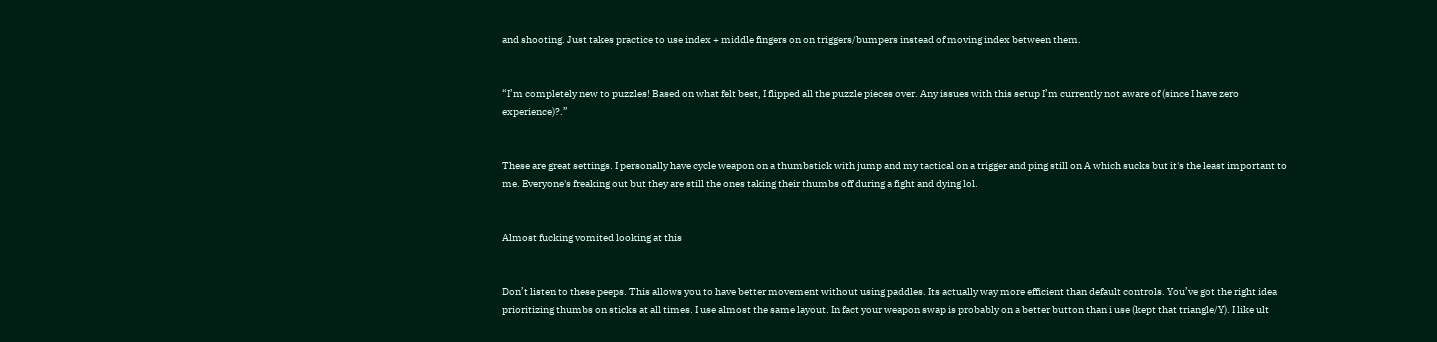and shooting. Just takes practice to use index + middle fingers on on triggers/bumpers instead of moving index between them.


“I’m completely new to puzzles! Based on what felt best, I flipped all the puzzle pieces over. Any issues with this setup I’m currently not aware of (since I have zero experience)?.”


These are great settings. I personally have cycle weapon on a thumbstick with jump and my tactical on a trigger and ping still on A which sucks but it's the least important to me. Everyone's freaking out but they are still the ones taking their thumbs off during a fight and dying lol.


Almost fucking vomited looking at this


Don’t listen to these peeps. This allows you to have better movement without using paddles. Its actually way more efficient than default controls. You’ve got the right idea prioritizing thumbs on sticks at all times. I use almost the same layout. In fact your weapon swap is probably on a better button than i use (kept that triangle/Y). I like ult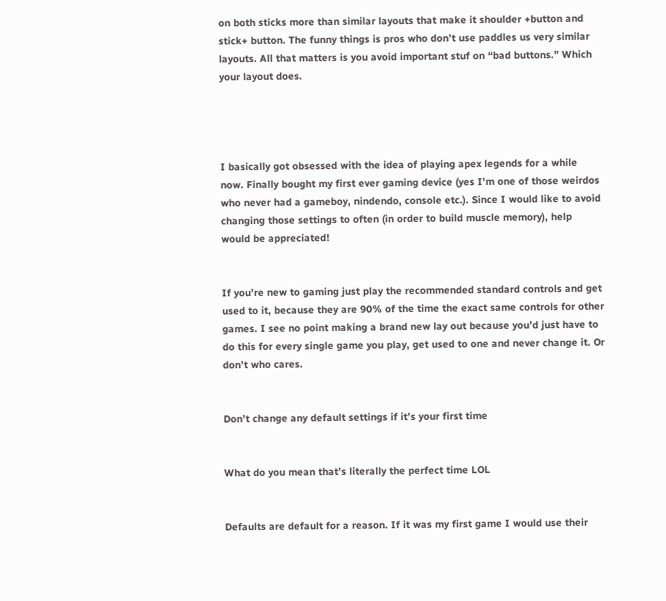on both sticks more than similar layouts that make it shoulder +button and stick+ button. The funny things is pros who don’t use paddles us very similar layouts. All that matters is you avoid important stuf on “bad buttons.” Which your layout does.




I basically got obsessed with the idea of playing apex legends for a while now. Finally bought my first ever gaming device (yes I'm one of those weirdos who never had a gameboy, nindendo, console etc.). Since I would like to avoid changing those settings to often (in order to build muscle memory), help would be appreciated!


If you’re new to gaming just play the recommended standard controls and get used to it, because they are 90% of the time the exact same controls for other games. I see no point making a brand new lay out because you’d just have to do this for every single game you play, get used to one and never change it. Or don’t who cares.


Don’t change any default settings if it’s your first time


What do you mean that’s literally the perfect time LOL


Defaults are default for a reason. If it was my first game I would use their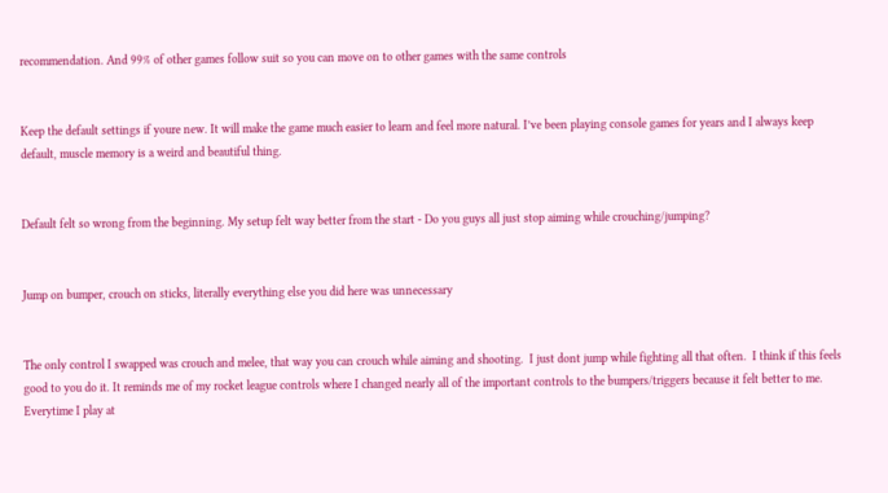recommendation. And 99% of other games follow suit so you can move on to other games with the same controls


Keep the default settings if youre new. It will make the game much easier to learn and feel more natural. I’ve been playing console games for years and I always keep default, muscle memory is a weird and beautiful thing.


Default felt so wrong from the beginning. My setup felt way better from the start - Do you guys all just stop aiming while crouching/jumping?


Jump on bumper, crouch on sticks, literally everything else you did here was unnecessary


The only control I swapped was crouch and melee, that way you can crouch while aiming and shooting.  I just dont jump while fighting all that often.  I think if this feels good to you do it. It reminds me of my rocket league controls where I changed nearly all of the important controls to the bumpers/triggers because it felt better to me.  Everytime I play at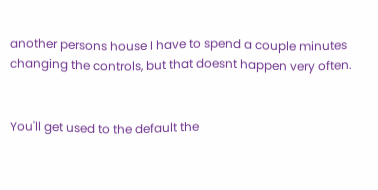another persons house I have to spend a couple minutes changing the controls, but that doesnt happen very often.


You'll get used to the default the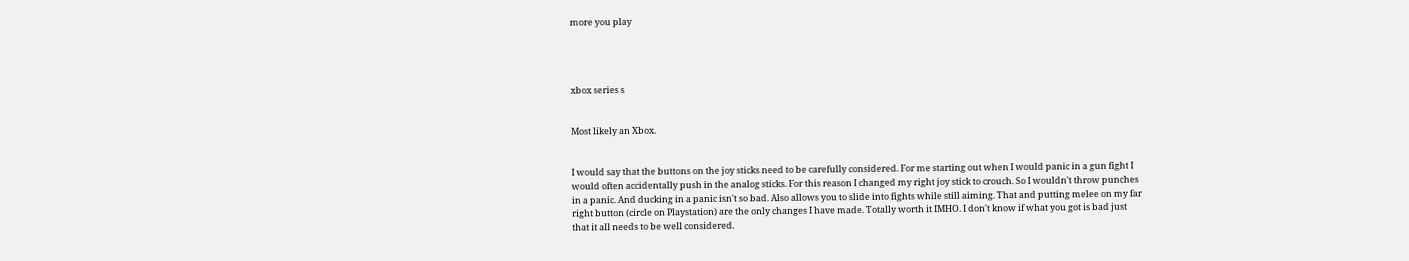more you play




xbox series s


Most likely an Xbox.


I would say that the buttons on the joy sticks need to be carefully considered. For me starting out when I would panic in a gun fight I would often accidentally push in the analog sticks. For this reason I changed my right joy stick to crouch. So I wouldn't throw punches in a panic. And ducking in a panic isn't so bad. Also allows you to slide into fights while still aiming. That and putting melee on my far right button (circle on Playstation) are the only changes I have made. Totally worth it IMHO. I don't know if what you got is bad just that it all needs to be well considered.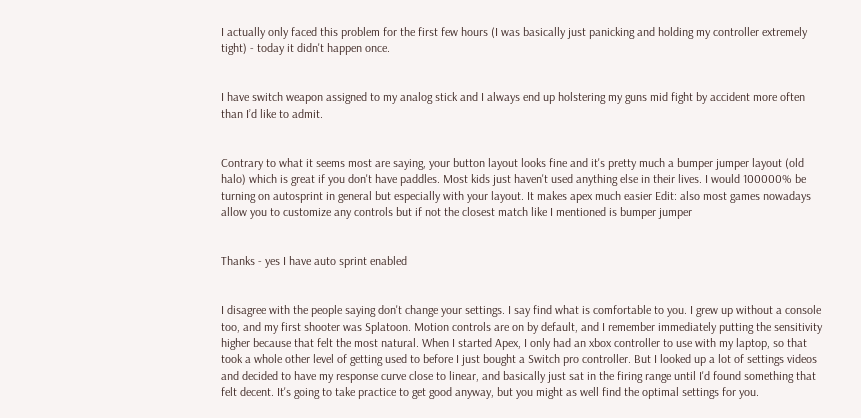I actually only faced this problem for the first few hours (I was basically just panicking and holding my controller extremely tight) - today it didn't happen once.


I have switch weapon assigned to my analog stick and I always end up holstering my guns mid fight by accident more often than I’d like to admit.


Contrary to what it seems most are saying, your button layout looks fine and it's pretty much a bumper jumper layout (old halo) which is great if you don't have paddles. Most kids just haven't used anything else in their lives. I would 100000% be turning on autosprint in general but especially with your layout. It makes apex much easier Edit: also most games nowadays allow you to customize any controls but if not the closest match like I mentioned is bumper jumper


Thanks - yes I have auto sprint enabled


I disagree with the people saying don't change your settings. I say find what is comfortable to you. I grew up without a console too, and my first shooter was Splatoon. Motion controls are on by default, and I remember immediately putting the sensitivity higher because that felt the most natural. When I started Apex, I only had an xbox controller to use with my laptop, so that took a whole other level of getting used to before I just bought a Switch pro controller. But I looked up a lot of settings videos and decided to have my response curve close to linear, and basically just sat in the firing range until I'd found something that felt decent. It's going to take practice to get good anyway, but you might as well find the optimal settings for you.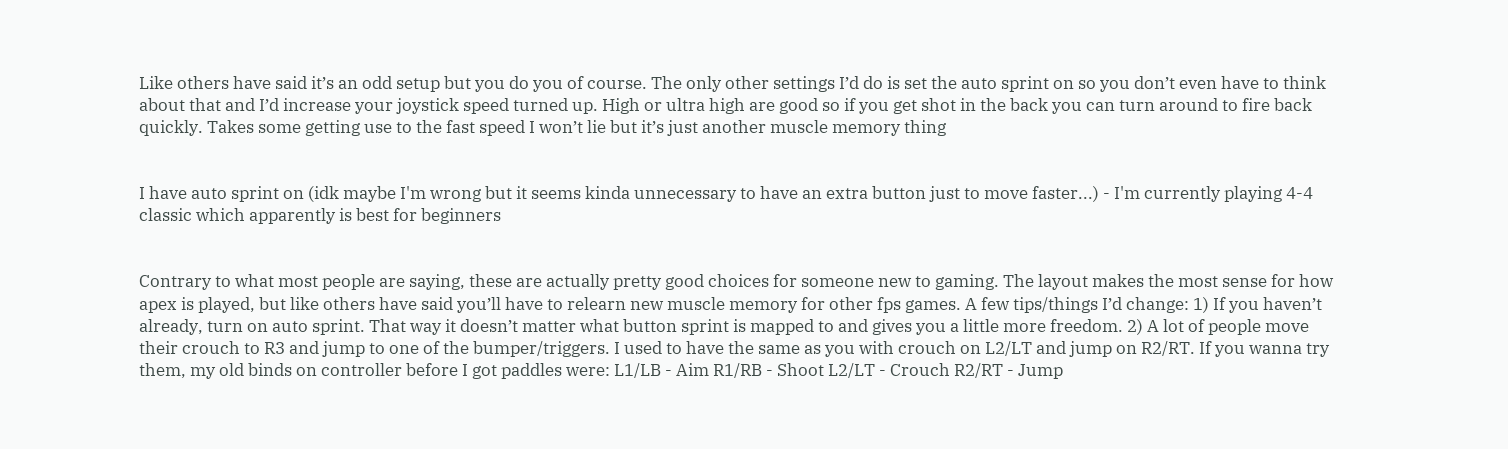Like others have said it’s an odd setup but you do you of course. The only other settings I’d do is set the auto sprint on so you don’t even have to think about that and I’d increase your joystick speed turned up. High or ultra high are good so if you get shot in the back you can turn around to fire back quickly. Takes some getting use to the fast speed I won’t lie but it’s just another muscle memory thing


I have auto sprint on (idk maybe I'm wrong but it seems kinda unnecessary to have an extra button just to move faster...) - I'm currently playing 4-4 classic which apparently is best for beginners


Contrary to what most people are saying, these are actually pretty good choices for someone new to gaming. The layout makes the most sense for how apex is played, but like others have said you’ll have to relearn new muscle memory for other fps games. A few tips/things I’d change: 1) If you haven’t already, turn on auto sprint. That way it doesn’t matter what button sprint is mapped to and gives you a little more freedom. 2) A lot of people move their crouch to R3 and jump to one of the bumper/triggers. I used to have the same as you with crouch on L2/LT and jump on R2/RT. If you wanna try them, my old binds on controller before I got paddles were: L1/LB - Aim R1/RB - Shoot L2/LT - Crouch R2/RT - Jump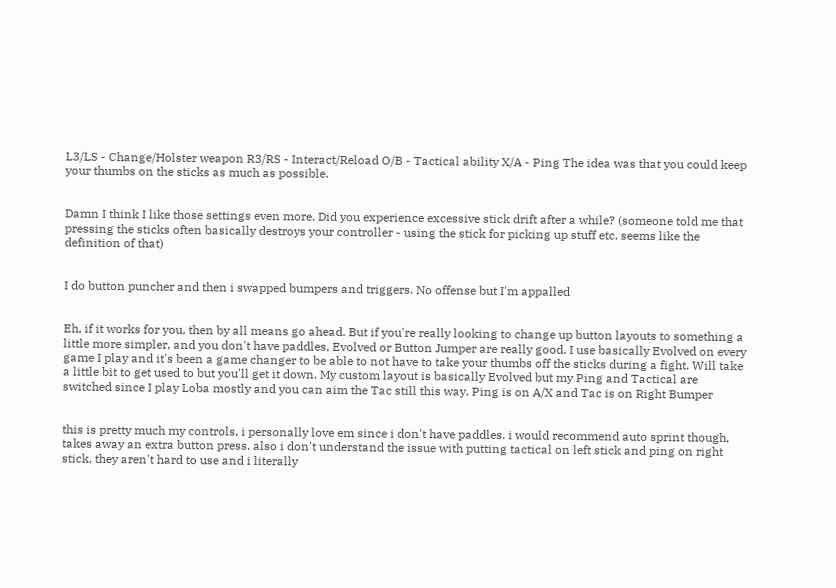L3/LS - Change/Holster weapon R3/RS - Interact/Reload O/B - Tactical ability X/A - Ping The idea was that you could keep your thumbs on the sticks as much as possible.


Damn I think I like those settings even more. Did you experience excessive stick drift after a while? (someone told me that pressing the sticks often basically destroys your controller - using the stick for picking up stuff etc. seems like the definition of that)


I do button puncher and then i swapped bumpers and triggers. No offense but I'm appalled


Eh, if it works for you, then by all means go ahead. But if you're really looking to change up button layouts to something a little more simpler, and you don't have paddles, Evolved or Button Jumper are really good. I use basically Evolved on every game I play and it's been a game changer to be able to not have to take your thumbs off the sticks during a fight. Will take a little bit to get used to but you'll get it down. My custom layout is basically Evolved but my Ping and Tactical are switched since I play Loba mostly and you can aim the Tac still this way. Ping is on A/X and Tac is on Right Bumper


this is pretty much my controls, i personally love em since i don't have paddles. i would recommend auto sprint though, takes away an extra button press. also i don't understand the issue with putting tactical on left stick and ping on right stick, they aren't hard to use and i literally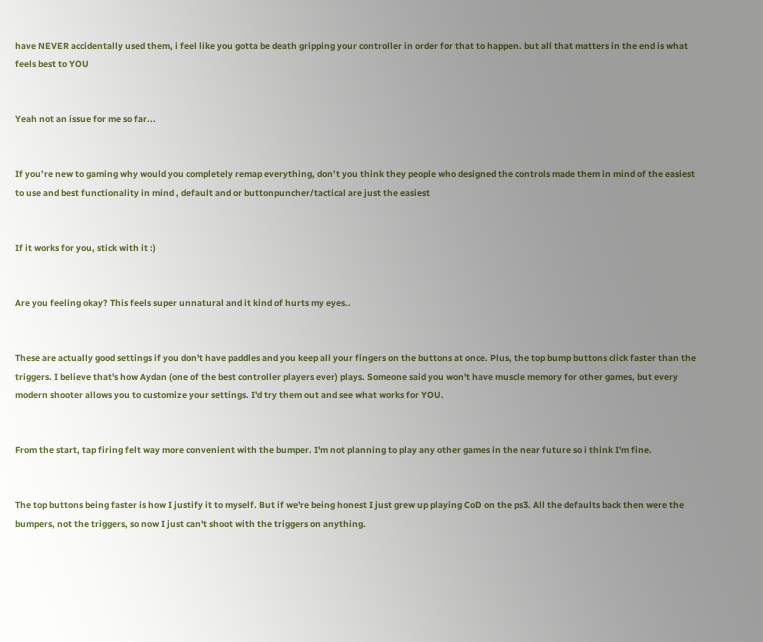have NEVER accidentally used them, i feel like you gotta be death gripping your controller in order for that to happen. but all that matters in the end is what feels best to YOU


Yeah not an issue for me so far...


If you’re new to gaming why would you completely remap everything, don’t you think they people who designed the controls made them in mind of the easiest to use and best functionality in mind , default and or buttonpuncher/tactical are just the easiest


If it works for you, stick with it :)


Are you feeling okay? This feels super unnatural and it kind of hurts my eyes..


These are actually good settings if you don't have paddles and you keep all your fingers on the buttons at once. Plus, the top bump buttons click faster than the triggers. I believe that's how Aydan (one of the best controller players ever) plays. Someone said you won't have muscle memory for other games, but every modern shooter allows you to customize your settings. I'd try them out and see what works for YOU.


From the start, tap firing felt way more convenient with the bumper. I'm not planning to play any other games in the near future so i think I'm fine.


The top buttons being faster is how I justify it to myself. But if we're being honest I just grew up playing CoD on the ps3. All the defaults back then were the bumpers, not the triggers, so now I just can't shoot with the triggers on anything.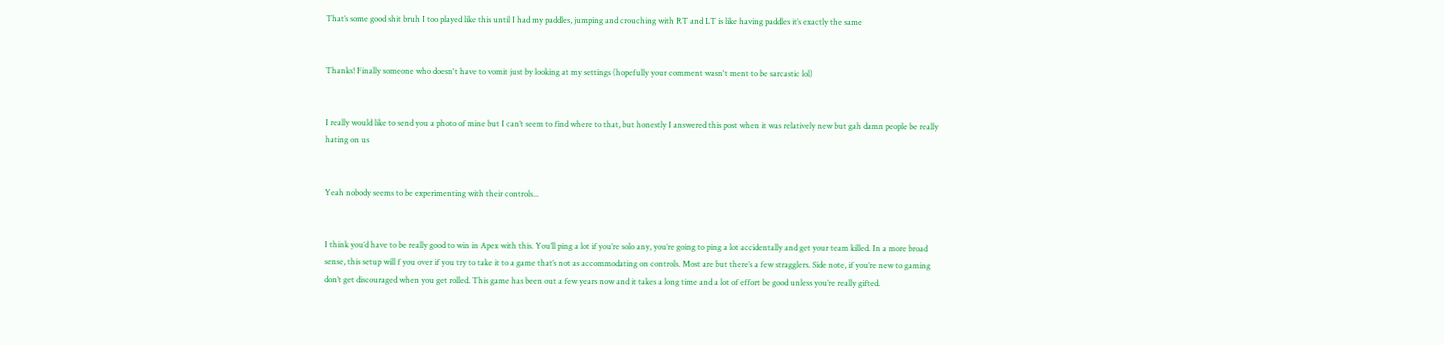That’s some good shit bruh I too played like this until I had my paddles, jumping and crouching with RT and LT is like having paddles it’s exactly the same


Thanks! Finally someone who doesn't have to vomit just by looking at my settings (hopefully your comment wasn't ment to be sarcastic lol)


I really would like to send you a photo of mine but I can’t seem to find where to that, but honestly I answered this post when it was relatively new but gah damn people be really hating on us


Yeah nobody seems to be experimenting with their controls...


I think you’d have to be really good to win in Apex with this. You’ll ping a lot if you’re solo any, you’re going to ping a lot accidentally and get your team killed. In a more broad sense, this setup will f you over if you try to take it to a game that’s not as accommodating on controls. Most are but there’s a few stragglers. Side note, if you’re new to gaming don’t get discouraged when you get rolled. This game has been out a few years now and it takes a long time and a lot of effort be good unless you’re really gifted.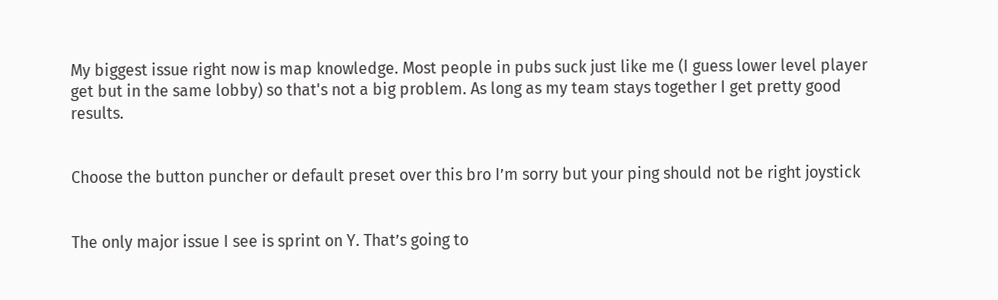My biggest issue right now is map knowledge. Most people in pubs suck just like me (I guess lower level player get but in the same lobby) so that's not a big problem. As long as my team stays together I get pretty good results.


Choose the button puncher or default preset over this bro I’m sorry but your ping should not be right joystick


The only major issue I see is sprint on Y. That’s going to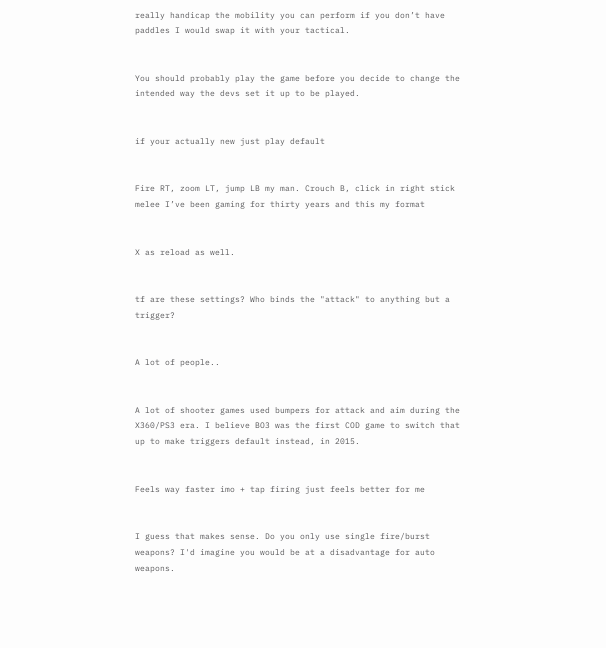really handicap the mobility you can perform if you don’t have paddles I would swap it with your tactical.


You should probably play the game before you decide to change the intended way the devs set it up to be played.


if your actually new just play default


Fire RT, zoom LT, jump LB my man. Crouch B, click in right stick melee I’ve been gaming for thirty years and this my format


X as reload as well.


tf are these settings? Who binds the "attack" to anything but a trigger?


A lot of people..


A lot of shooter games used bumpers for attack and aim during the X360/PS3 era. I believe BO3 was the first COD game to switch that up to make triggers default instead, in 2015.


Feels way faster imo + tap firing just feels better for me


I guess that makes sense. Do you only use single fire/burst weapons? I'd imagine you would be at a disadvantage for auto weapons.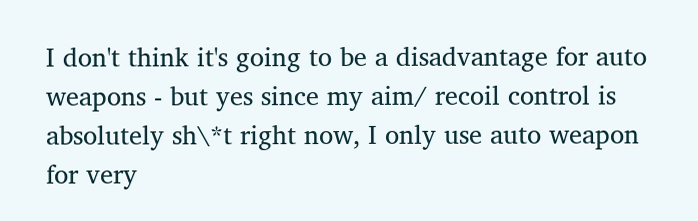I don't think it's going to be a disadvantage for auto weapons - but yes since my aim/ recoil control is absolutely sh\*t right now, I only use auto weapon for very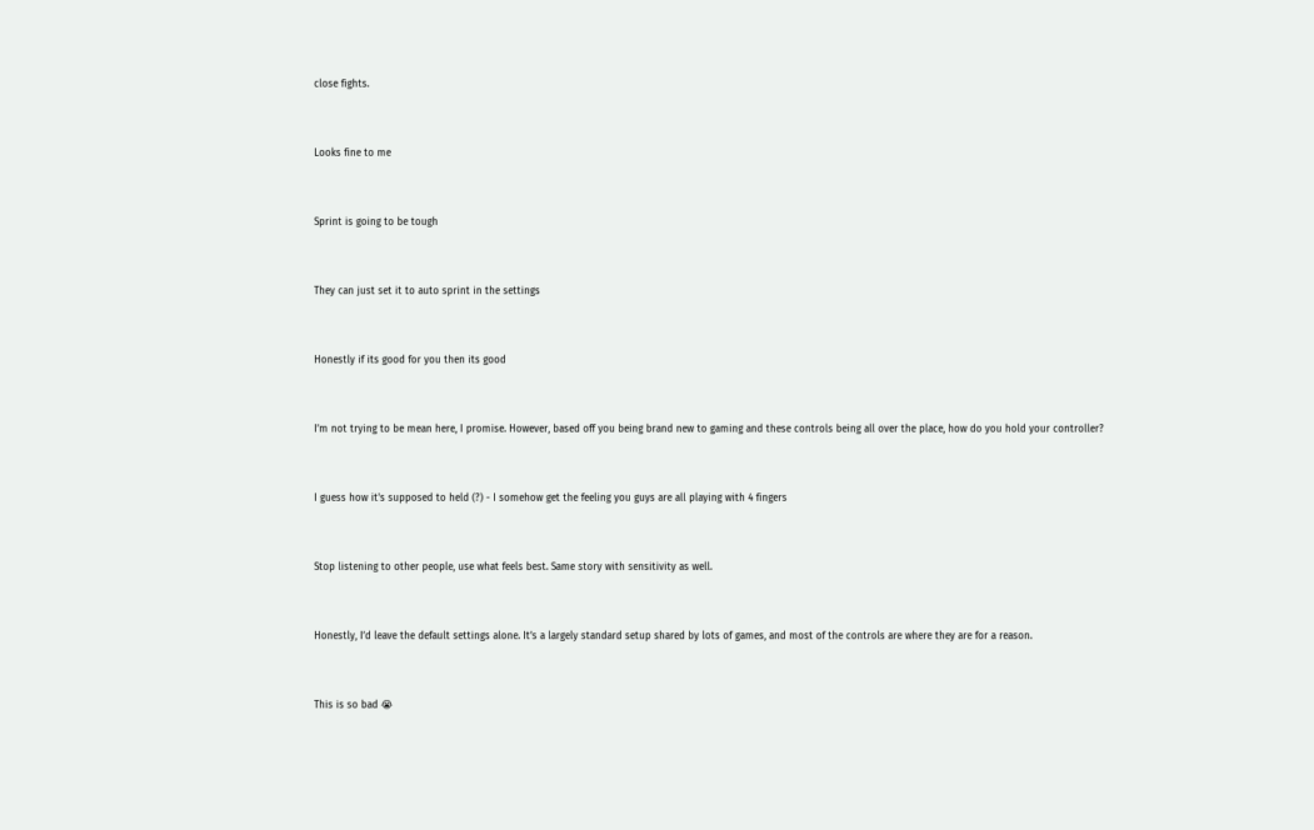close fights.


Looks fine to me


Sprint is going to be tough


They can just set it to auto sprint in the settings


Honestly if its good for you then its good


I’m not trying to be mean here, I promise. However, based off you being brand new to gaming and these controls being all over the place, how do you hold your controller?


I guess how it's supposed to held (?) - I somehow get the feeling you guys are all playing with 4 fingers


Stop listening to other people, use what feels best. Same story with sensitivity as well.


Honestly, I’d leave the default settings alone. It’s a largely standard setup shared by lots of games, and most of the controls are where they are for a reason.


This is so bad 😭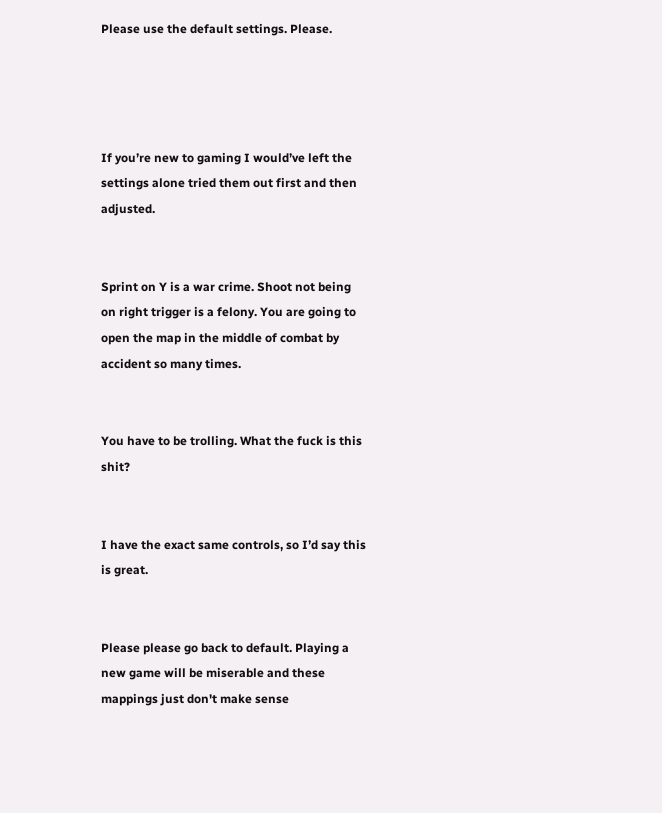Please use the default settings. Please.




If you’re new to gaming I would’ve left the settings alone tried them out first and then adjusted.


Sprint on Y is a war crime. Shoot not being on right trigger is a felony. You are going to open the map in the middle of combat by accident so many times.


You have to be trolling. What the fuck is this shit?


I have the exact same controls, so I’d say this is great.


Please please go back to default. Playing a new game will be miserable and these mappings just don't make sense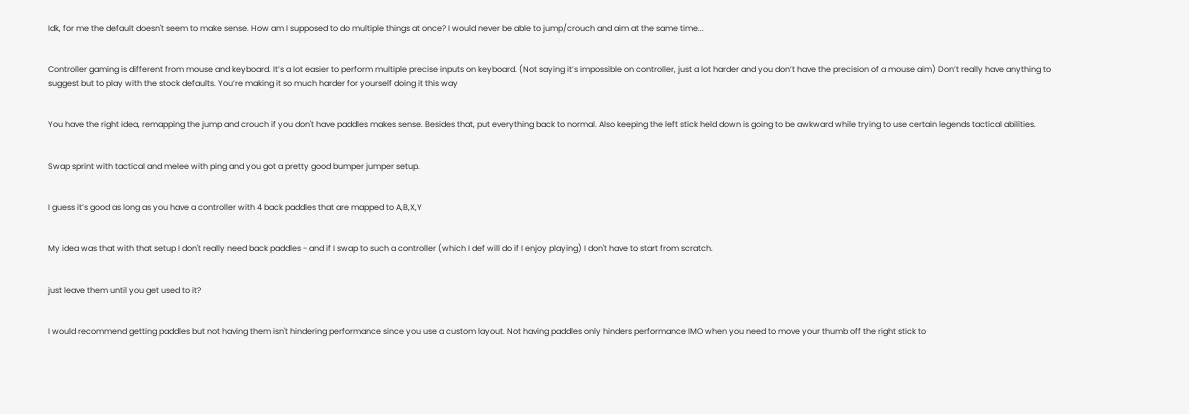Idk, for me the default doesn't seem to make sense. How am I supposed to do multiple things at once? I would never be able to jump/crouch and aim at the same time...


Controller gaming is different from mouse and keyboard. It’s a lot easier to perform multiple precise inputs on keyboard. (Not saying it’s impossible on controller, just a lot harder and you don’t have the precision of a mouse aim) Don’t really have anything to suggest but to play with the stock defaults. You’re making it so much harder for yourself doing it this way


You have the right idea, remapping the jump and crouch if you don't have paddles makes sense. Besides that, put everything back to normal. Also keeping the left stick held down is going to be awkward while trying to use certain legends tactical abilities.


Swap sprint with tactical and melee with ping and you got a pretty good bumper jumper setup.


I guess it’s good as long as you have a controller with 4 back paddles that are mapped to A,B,X,Y


My idea was that with that setup I don't really need back paddles - and if I swap to such a controller (which I def will do if I enjoy playing) I don't have to start from scratch.


just leave them until you get used to it?


I would recommend getting paddles but not having them isn't hindering performance since you use a custom layout. Not having paddles only hinders performance IMO when you need to move your thumb off the right stick to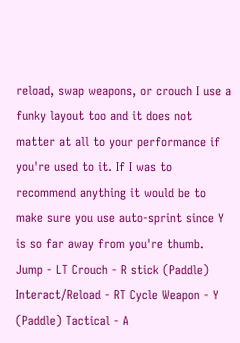reload, swap weapons, or crouch I use a funky layout too and it does not matter at all to your performance if you're used to it. If I was to recommend anything it would be to make sure you use auto-sprint since Y is so far away from you're thumb. Jump - LT Crouch - R stick (Paddle) Interact/Reload - RT Cycle Weapon - Y (Paddle) Tactical - A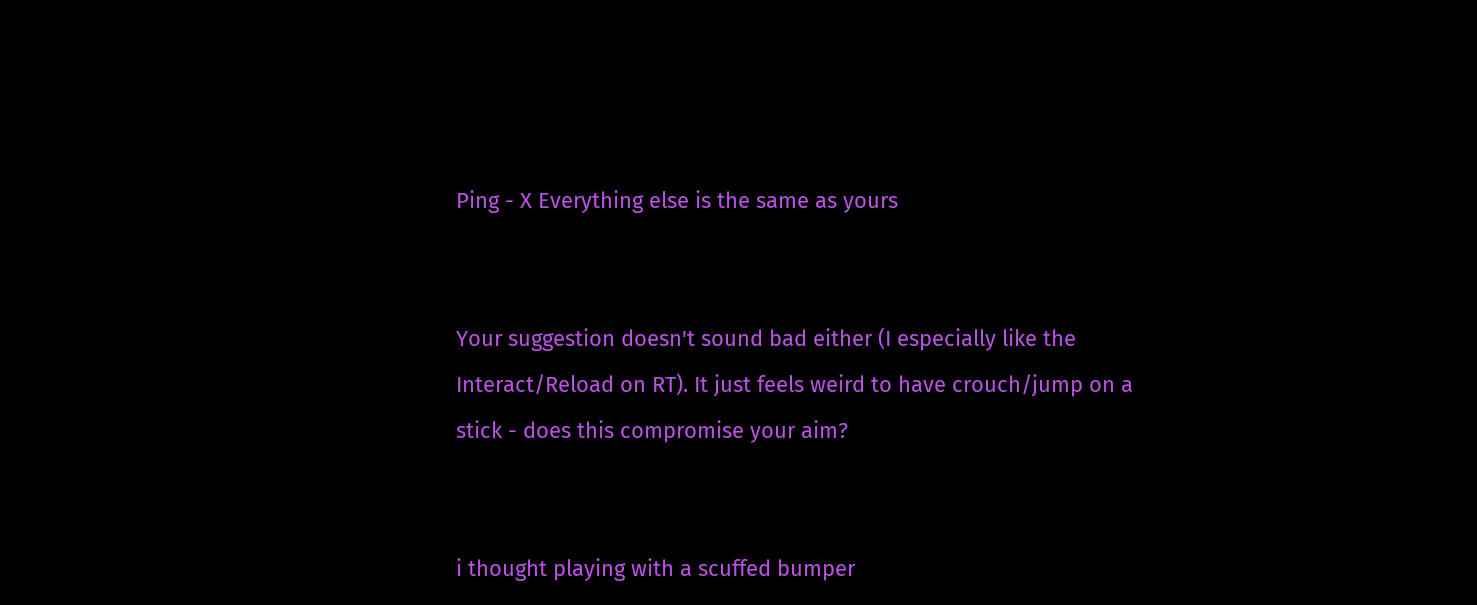Ping - X Everything else is the same as yours


Your suggestion doesn't sound bad either (I especially like the Interact/Reload on RT). It just feels weird to have crouch/jump on a stick - does this compromise your aim?


i thought playing with a scuffed bumper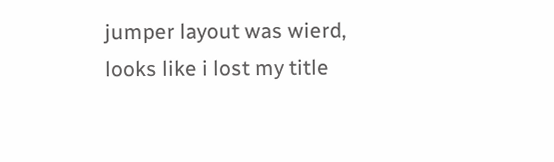jumper layout was wierd, looks like i lost my title